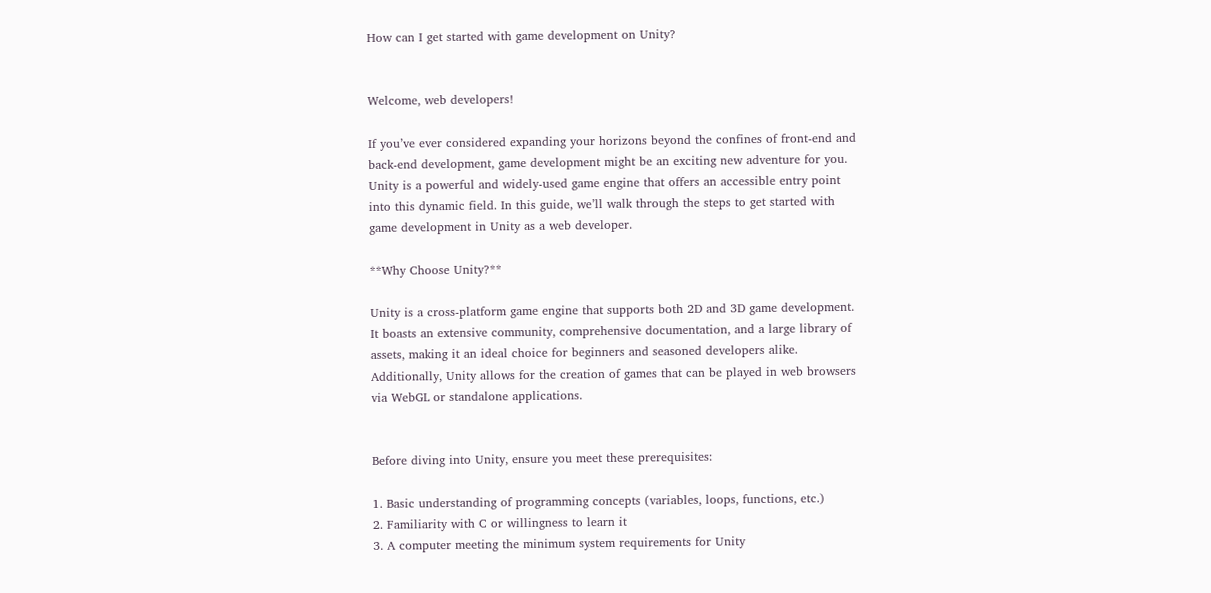How can I get started with game development on Unity?


Welcome, web developers!

If you’ve ever considered expanding your horizons beyond the confines of front-end and back-end development, game development might be an exciting new adventure for you. Unity is a powerful and widely-used game engine that offers an accessible entry point into this dynamic field. In this guide, we’ll walk through the steps to get started with game development in Unity as a web developer.

**Why Choose Unity?**

Unity is a cross-platform game engine that supports both 2D and 3D game development. It boasts an extensive community, comprehensive documentation, and a large library of assets, making it an ideal choice for beginners and seasoned developers alike. Additionally, Unity allows for the creation of games that can be played in web browsers via WebGL or standalone applications.


Before diving into Unity, ensure you meet these prerequisites:

1. Basic understanding of programming concepts (variables, loops, functions, etc.)
2. Familiarity with C or willingness to learn it
3. A computer meeting the minimum system requirements for Unity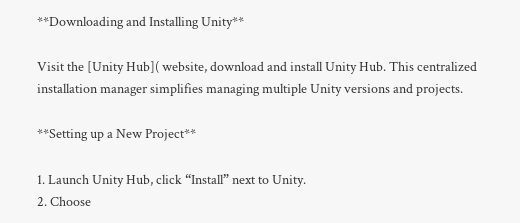**Downloading and Installing Unity**

Visit the [Unity Hub]( website, download and install Unity Hub. This centralized installation manager simplifies managing multiple Unity versions and projects.

**Setting up a New Project**

1. Launch Unity Hub, click “Install” next to Unity.
2. Choose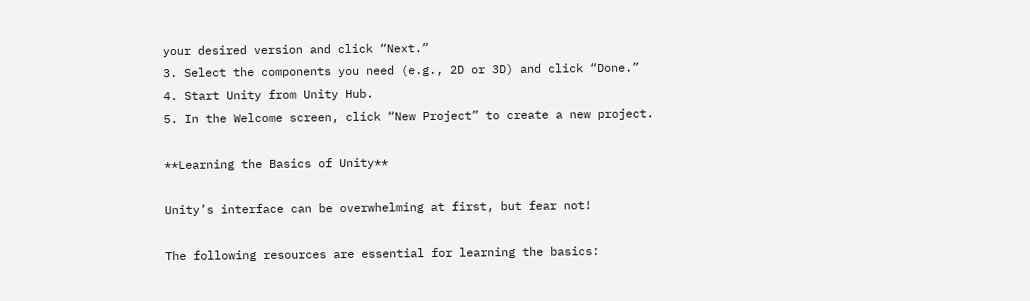your desired version and click “Next.”
3. Select the components you need (e.g., 2D or 3D) and click “Done.”
4. Start Unity from Unity Hub.
5. In the Welcome screen, click “New Project” to create a new project.

**Learning the Basics of Unity**

Unity’s interface can be overwhelming at first, but fear not!

The following resources are essential for learning the basics: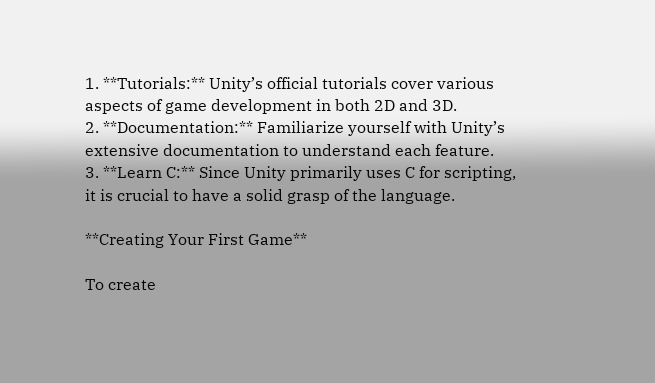1. **Tutorials:** Unity’s official tutorials cover various aspects of game development in both 2D and 3D.
2. **Documentation:** Familiarize yourself with Unity’s extensive documentation to understand each feature.
3. **Learn C:** Since Unity primarily uses C for scripting, it is crucial to have a solid grasp of the language.

**Creating Your First Game**

To create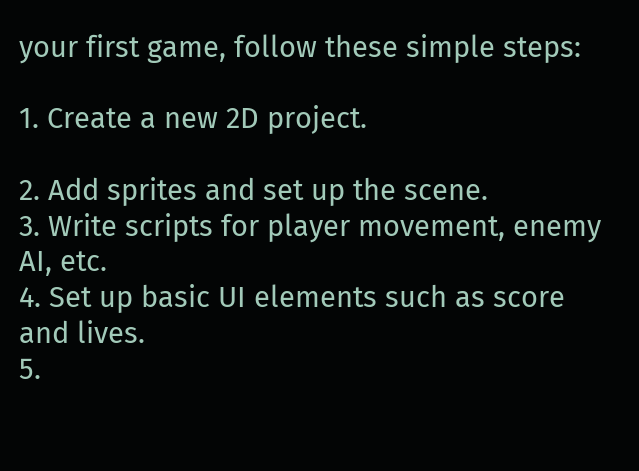your first game, follow these simple steps:

1. Create a new 2D project.

2. Add sprites and set up the scene.
3. Write scripts for player movement, enemy AI, etc.
4. Set up basic UI elements such as score and lives.
5.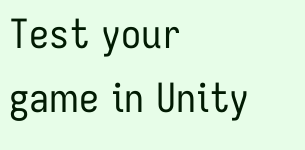Test your game in Unity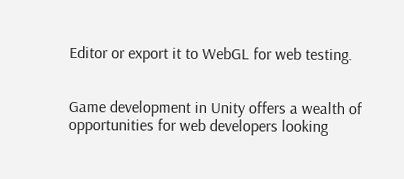Editor or export it to WebGL for web testing.


Game development in Unity offers a wealth of opportunities for web developers looking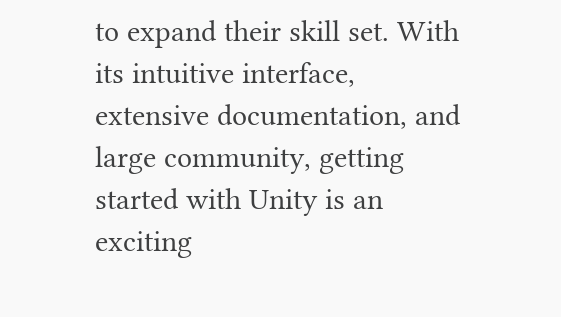to expand their skill set. With its intuitive interface, extensive documentation, and large community, getting started with Unity is an exciting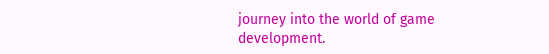journey into the world of game development.